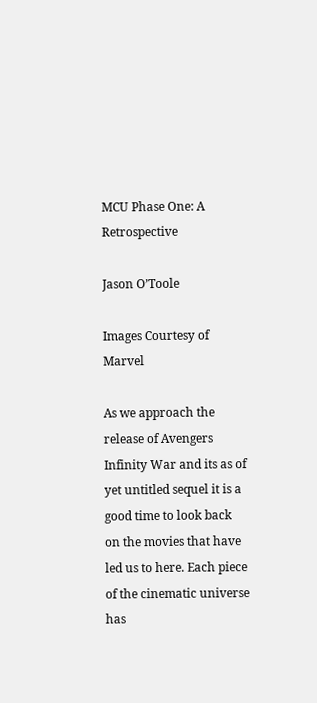MCU Phase One: A Retrospective

Jason O’Toole

Images Courtesy of Marvel

As we approach the release of Avengers Infinity War and its as of yet untitled sequel it is a good time to look back on the movies that have led us to here. Each piece of the cinematic universe has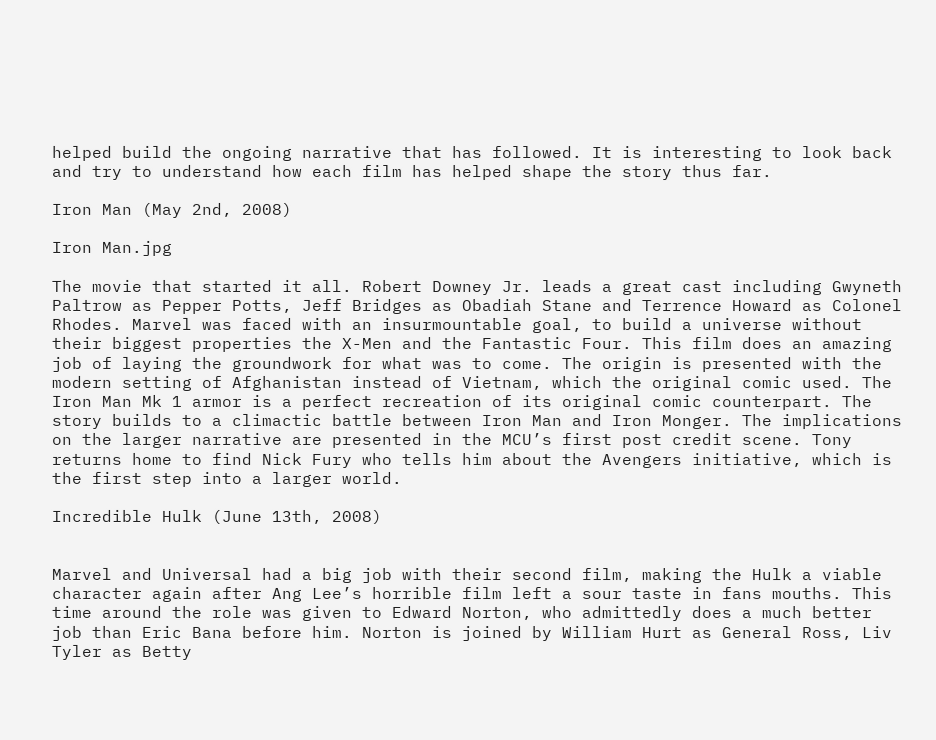helped build the ongoing narrative that has followed. It is interesting to look back and try to understand how each film has helped shape the story thus far.

Iron Man (May 2nd, 2008)

Iron Man.jpg

The movie that started it all. Robert Downey Jr. leads a great cast including Gwyneth Paltrow as Pepper Potts, Jeff Bridges as Obadiah Stane and Terrence Howard as Colonel Rhodes. Marvel was faced with an insurmountable goal, to build a universe without their biggest properties the X-Men and the Fantastic Four. This film does an amazing job of laying the groundwork for what was to come. The origin is presented with the modern setting of Afghanistan instead of Vietnam, which the original comic used. The Iron Man Mk 1 armor is a perfect recreation of its original comic counterpart. The story builds to a climactic battle between Iron Man and Iron Monger. The implications on the larger narrative are presented in the MCU’s first post credit scene. Tony returns home to find Nick Fury who tells him about the Avengers initiative, which is the first step into a larger world.

Incredible Hulk (June 13th, 2008)


Marvel and Universal had a big job with their second film, making the Hulk a viable character again after Ang Lee’s horrible film left a sour taste in fans mouths. This time around the role was given to Edward Norton, who admittedly does a much better job than Eric Bana before him. Norton is joined by William Hurt as General Ross, Liv Tyler as Betty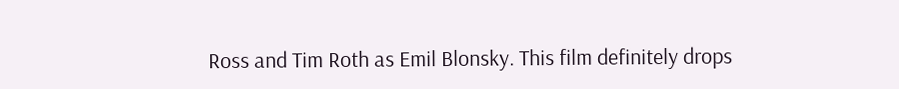Ross and Tim Roth as Emil Blonsky. This film definitely drops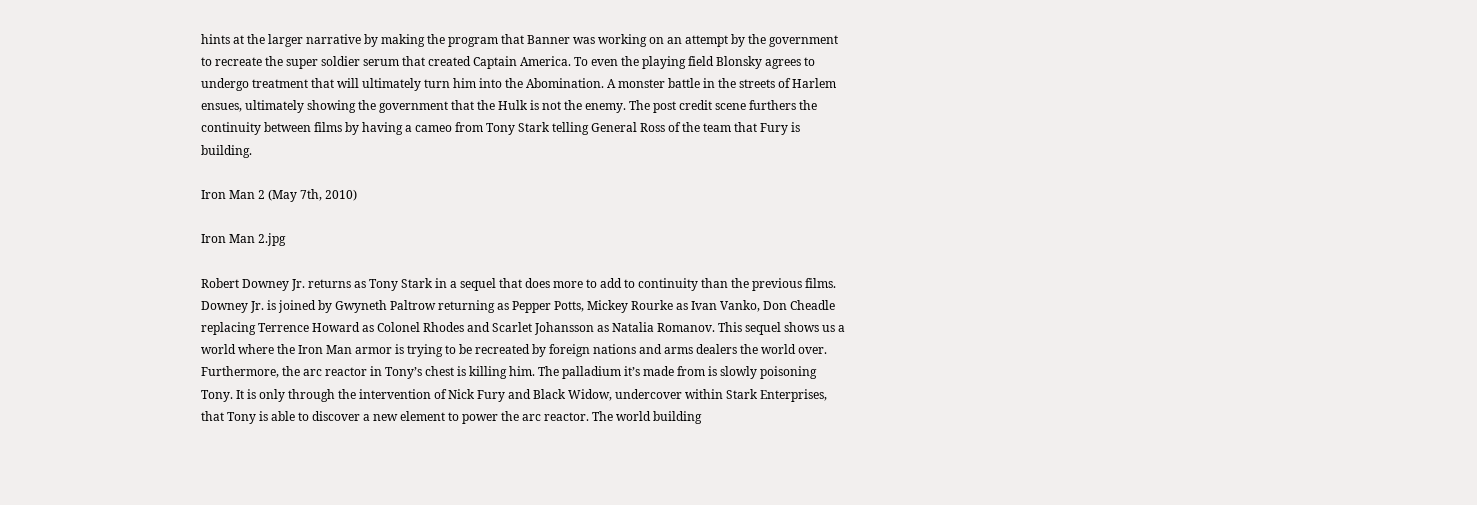hints at the larger narrative by making the program that Banner was working on an attempt by the government to recreate the super soldier serum that created Captain America. To even the playing field Blonsky agrees to undergo treatment that will ultimately turn him into the Abomination. A monster battle in the streets of Harlem ensues, ultimately showing the government that the Hulk is not the enemy. The post credit scene furthers the continuity between films by having a cameo from Tony Stark telling General Ross of the team that Fury is building.

Iron Man 2 (May 7th, 2010)

Iron Man 2.jpg

Robert Downey Jr. returns as Tony Stark in a sequel that does more to add to continuity than the previous films. Downey Jr. is joined by Gwyneth Paltrow returning as Pepper Potts, Mickey Rourke as Ivan Vanko, Don Cheadle replacing Terrence Howard as Colonel Rhodes and Scarlet Johansson as Natalia Romanov. This sequel shows us a world where the Iron Man armor is trying to be recreated by foreign nations and arms dealers the world over. Furthermore, the arc reactor in Tony’s chest is killing him. The palladium it’s made from is slowly poisoning Tony. It is only through the intervention of Nick Fury and Black Widow, undercover within Stark Enterprises, that Tony is able to discover a new element to power the arc reactor. The world building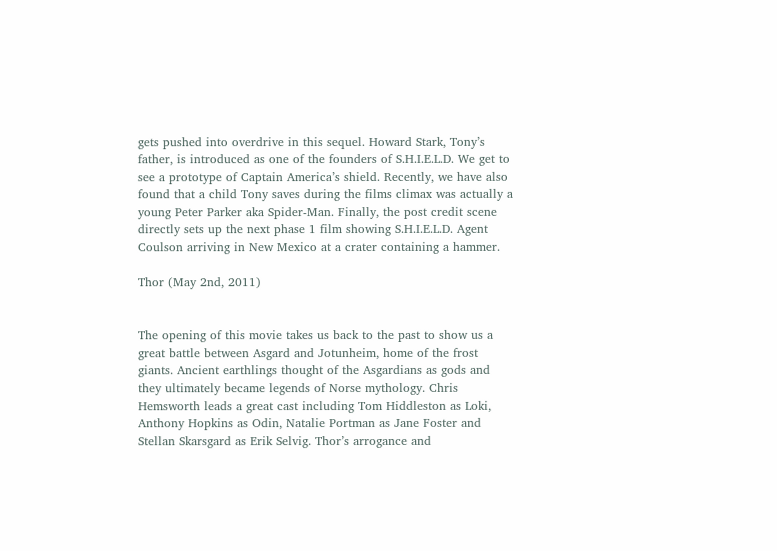gets pushed into overdrive in this sequel. Howard Stark, Tony’s father, is introduced as one of the founders of S.H.I.E.L.D. We get to see a prototype of Captain America’s shield. Recently, we have also found that a child Tony saves during the films climax was actually a young Peter Parker aka Spider-Man. Finally, the post credit scene directly sets up the next phase 1 film showing S.H.I.E.L.D. Agent Coulson arriving in New Mexico at a crater containing a hammer.

Thor (May 2nd, 2011)


The opening of this movie takes us back to the past to show us a great battle between Asgard and Jotunheim, home of the frost giants. Ancient earthlings thought of the Asgardians as gods and they ultimately became legends of Norse mythology. Chris Hemsworth leads a great cast including Tom Hiddleston as Loki, Anthony Hopkins as Odin, Natalie Portman as Jane Foster and Stellan Skarsgard as Erik Selvig. Thor’s arrogance and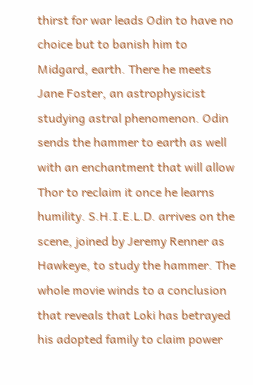thirst for war leads Odin to have no choice but to banish him to Midgard, earth. There he meets Jane Foster, an astrophysicist studying astral phenomenon. Odin sends the hammer to earth as well with an enchantment that will allow Thor to reclaim it once he learns humility. S.H.I.E.L.D. arrives on the scene, joined by Jeremy Renner as Hawkeye, to study the hammer. The whole movie winds to a conclusion that reveals that Loki has betrayed his adopted family to claim power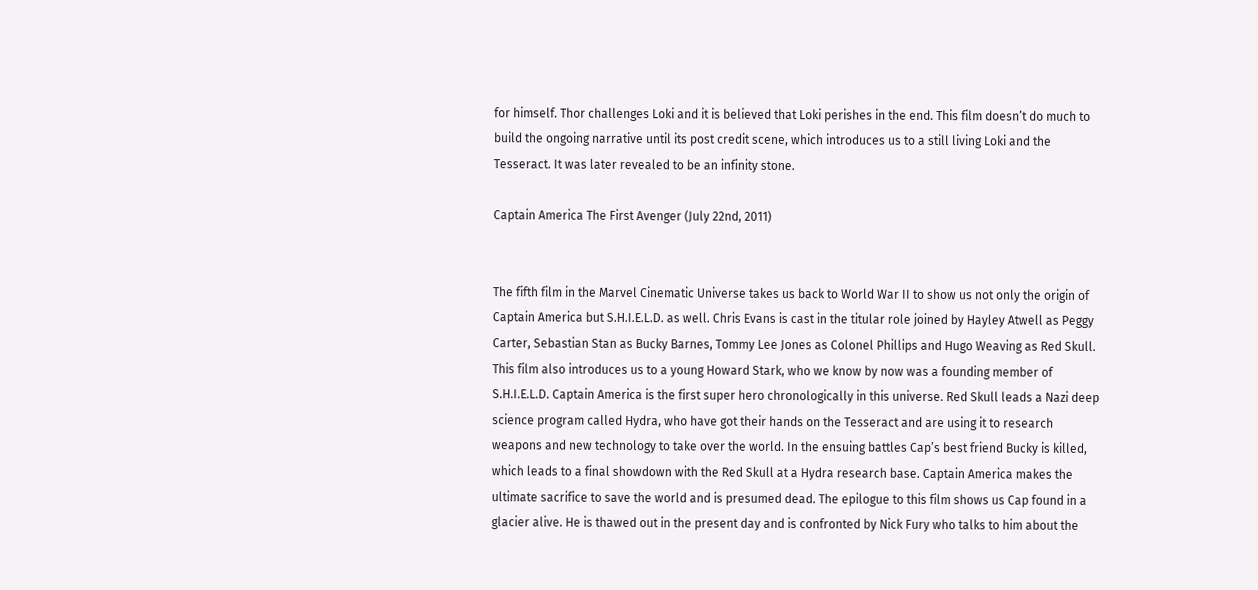for himself. Thor challenges Loki and it is believed that Loki perishes in the end. This film doesn’t do much to build the ongoing narrative until its post credit scene, which introduces us to a still living Loki and the Tesseract. It was later revealed to be an infinity stone.

Captain America The First Avenger (July 22nd, 2011)


The fifth film in the Marvel Cinematic Universe takes us back to World War II to show us not only the origin of Captain America but S.H.I.E.L.D. as well. Chris Evans is cast in the titular role joined by Hayley Atwell as Peggy Carter, Sebastian Stan as Bucky Barnes, Tommy Lee Jones as Colonel Phillips and Hugo Weaving as Red Skull. This film also introduces us to a young Howard Stark, who we know by now was a founding member of S.H.I.E.L.D. Captain America is the first super hero chronologically in this universe. Red Skull leads a Nazi deep science program called Hydra, who have got their hands on the Tesseract and are using it to research weapons and new technology to take over the world. In the ensuing battles Cap’s best friend Bucky is killed, which leads to a final showdown with the Red Skull at a Hydra research base. Captain America makes the ultimate sacrifice to save the world and is presumed dead. The epilogue to this film shows us Cap found in a glacier alive. He is thawed out in the present day and is confronted by Nick Fury who talks to him about the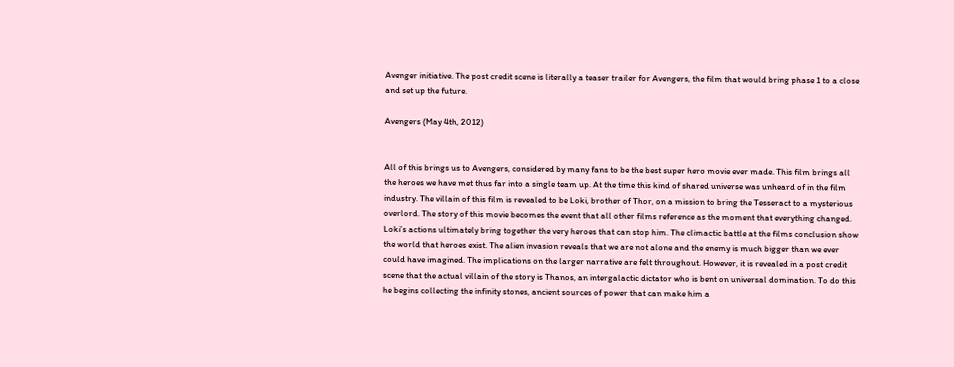Avenger initiative. The post credit scene is literally a teaser trailer for Avengers, the film that would bring phase 1 to a close and set up the future.

Avengers (May 4th, 2012)


All of this brings us to Avengers, considered by many fans to be the best super hero movie ever made. This film brings all the heroes we have met thus far into a single team up. At the time this kind of shared universe was unheard of in the film industry. The villain of this film is revealed to be Loki, brother of Thor, on a mission to bring the Tesseract to a mysterious overlord. The story of this movie becomes the event that all other films reference as the moment that everything changed. Loki’s actions ultimately bring together the very heroes that can stop him. The climactic battle at the films conclusion show the world that heroes exist. The alien invasion reveals that we are not alone and the enemy is much bigger than we ever could have imagined. The implications on the larger narrative are felt throughout. However, it is revealed in a post credit scene that the actual villain of the story is Thanos, an intergalactic dictator who is bent on universal domination. To do this he begins collecting the infinity stones, ancient sources of power that can make him a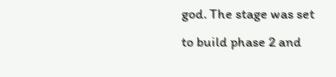god. The stage was set to build phase 2 and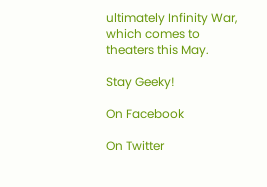ultimately Infinity War, which comes to theaters this May.

Stay Geeky!

On Facebook

On Twitter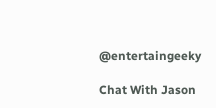@entertaingeeky

Chat With Jason